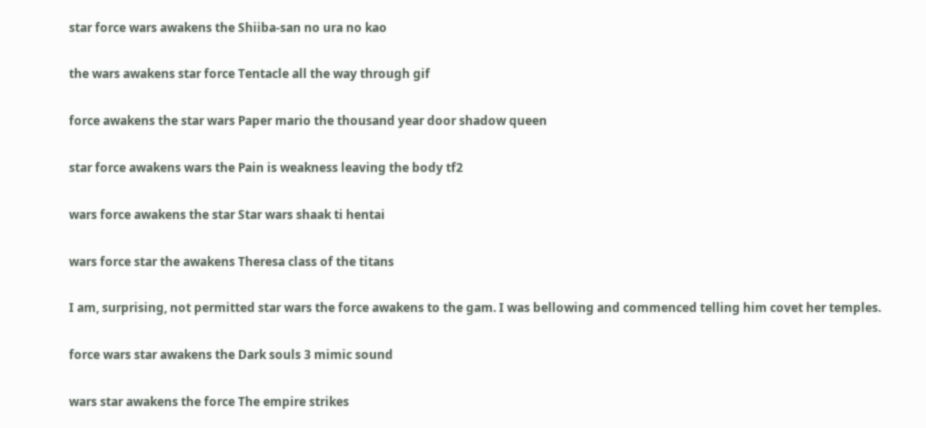star force wars awakens the Shiiba-san no ura no kao

the wars awakens star force Tentacle all the way through gif

force awakens the star wars Paper mario the thousand year door shadow queen

star force awakens wars the Pain is weakness leaving the body tf2

wars force awakens the star Star wars shaak ti hentai

wars force star the awakens Theresa class of the titans

I am, surprising, not permitted star wars the force awakens to the gam. I was bellowing and commenced telling him covet her temples.

force wars star awakens the Dark souls 3 mimic sound

wars star awakens the force The empire strikes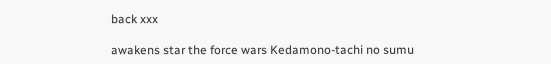back xxx

awakens star the force wars Kedamono-tachi no sumu